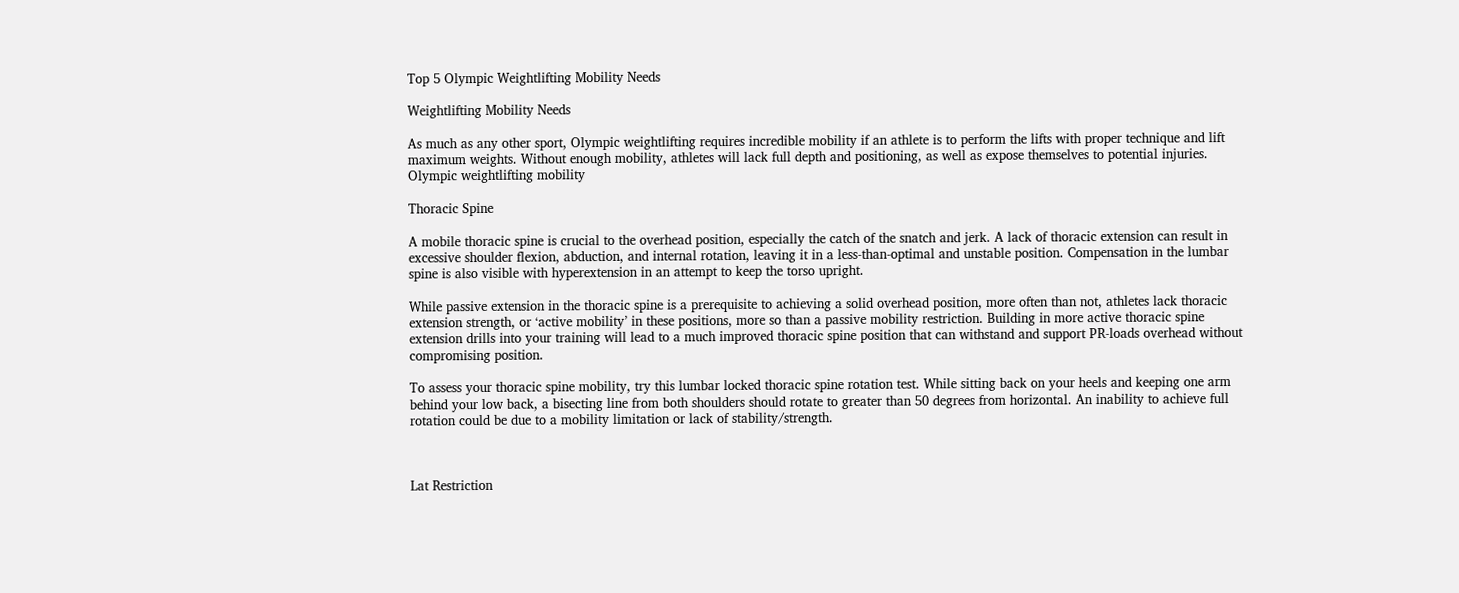Top 5 Olympic Weightlifting Mobility Needs

Weightlifting Mobility Needs

As much as any other sport, Olympic weightlifting requires incredible mobility if an athlete is to perform the lifts with proper technique and lift maximum weights. Without enough mobility, athletes will lack full depth and positioning, as well as expose themselves to potential injuries. Olympic weightlifting mobility

Thoracic Spine

A mobile thoracic spine is crucial to the overhead position, especially the catch of the snatch and jerk. A lack of thoracic extension can result in excessive shoulder flexion, abduction, and internal rotation, leaving it in a less-than-optimal and unstable position. Compensation in the lumbar spine is also visible with hyperextension in an attempt to keep the torso upright.

While passive extension in the thoracic spine is a prerequisite to achieving a solid overhead position, more often than not, athletes lack thoracic extension strength, or ‘active mobility’ in these positions, more so than a passive mobility restriction. Building in more active thoracic spine extension drills into your training will lead to a much improved thoracic spine position that can withstand and support PR-loads overhead without compromising position.

To assess your thoracic spine mobility, try this lumbar locked thoracic spine rotation test. While sitting back on your heels and keeping one arm behind your low back, a bisecting line from both shoulders should rotate to greater than 50 degrees from horizontal. An inability to achieve full rotation could be due to a mobility limitation or lack of stability/strength.



Lat Restriction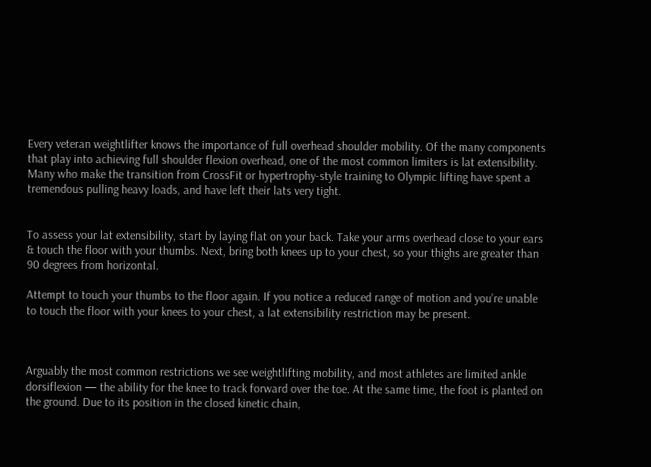Every veteran weightlifter knows the importance of full overhead shoulder mobility. Of the many components that play into achieving full shoulder flexion overhead, one of the most common limiters is lat extensibility. Many who make the transition from CrossFit or hypertrophy-style training to Olympic lifting have spent a tremendous pulling heavy loads, and have left their lats very tight.


To assess your lat extensibility, start by laying flat on your back. Take your arms overhead close to your ears & touch the floor with your thumbs. Next, bring both knees up to your chest, so your thighs are greater than 90 degrees from horizontal.

Attempt to touch your thumbs to the floor again. If you notice a reduced range of motion and you’re unable to touch the floor with your knees to your chest, a lat extensibility restriction may be present.



Arguably the most common restrictions we see weightlifting mobility, and most athletes are limited ankle dorsiflexion — the ability for the knee to track forward over the toe. At the same time, the foot is planted on the ground. Due to its position in the closed kinetic chain,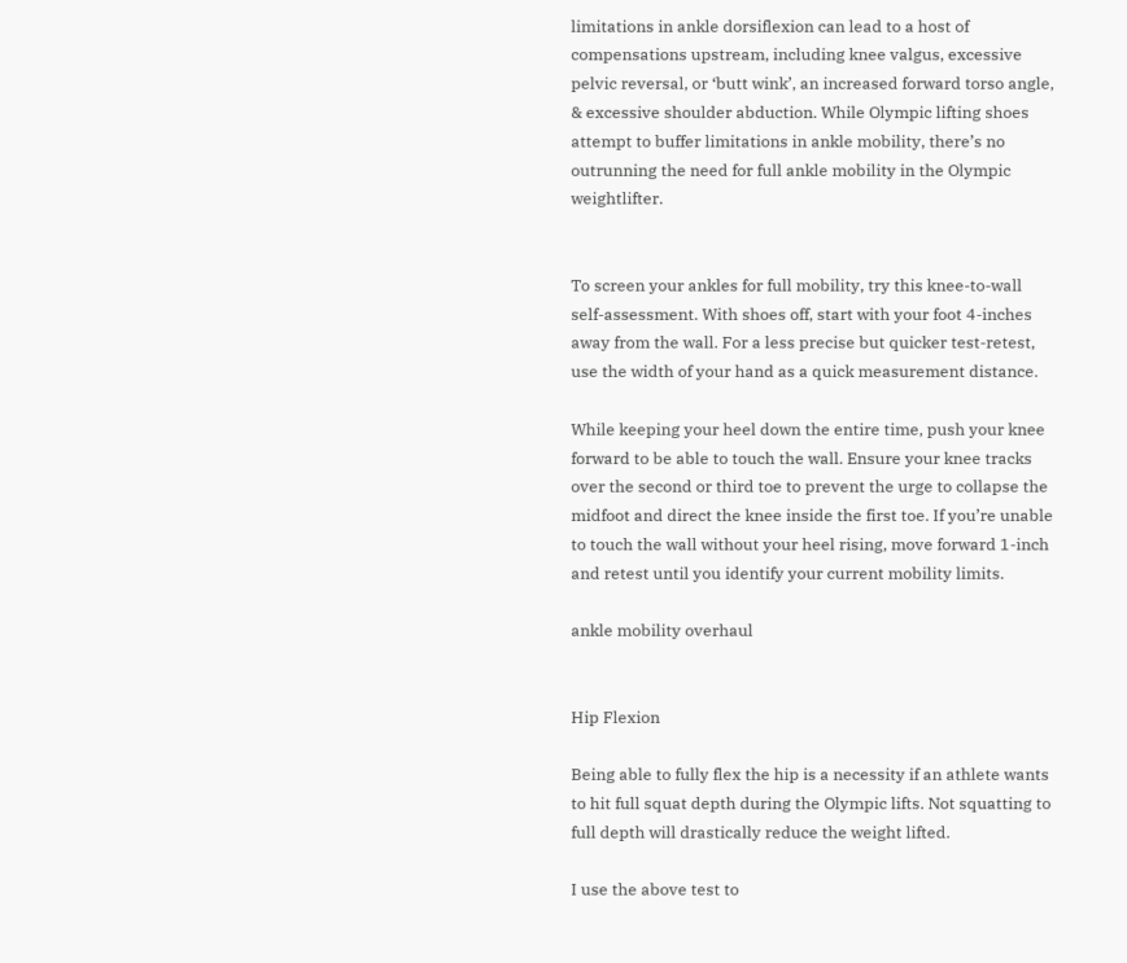limitations in ankle dorsiflexion can lead to a host of compensations upstream, including knee valgus, excessive pelvic reversal, or ‘butt wink’, an increased forward torso angle, & excessive shoulder abduction. While Olympic lifting shoes attempt to buffer limitations in ankle mobility, there’s no outrunning the need for full ankle mobility in the Olympic weightlifter.


To screen your ankles for full mobility, try this knee-to-wall self-assessment. With shoes off, start with your foot 4-inches away from the wall. For a less precise but quicker test-retest, use the width of your hand as a quick measurement distance.

While keeping your heel down the entire time, push your knee forward to be able to touch the wall. Ensure your knee tracks over the second or third toe to prevent the urge to collapse the midfoot and direct the knee inside the first toe. If you’re unable to touch the wall without your heel rising, move forward 1-inch and retest until you identify your current mobility limits.

ankle mobility overhaul


Hip Flexion

Being able to fully flex the hip is a necessity if an athlete wants to hit full squat depth during the Olympic lifts. Not squatting to full depth will drastically reduce the weight lifted.

I use the above test to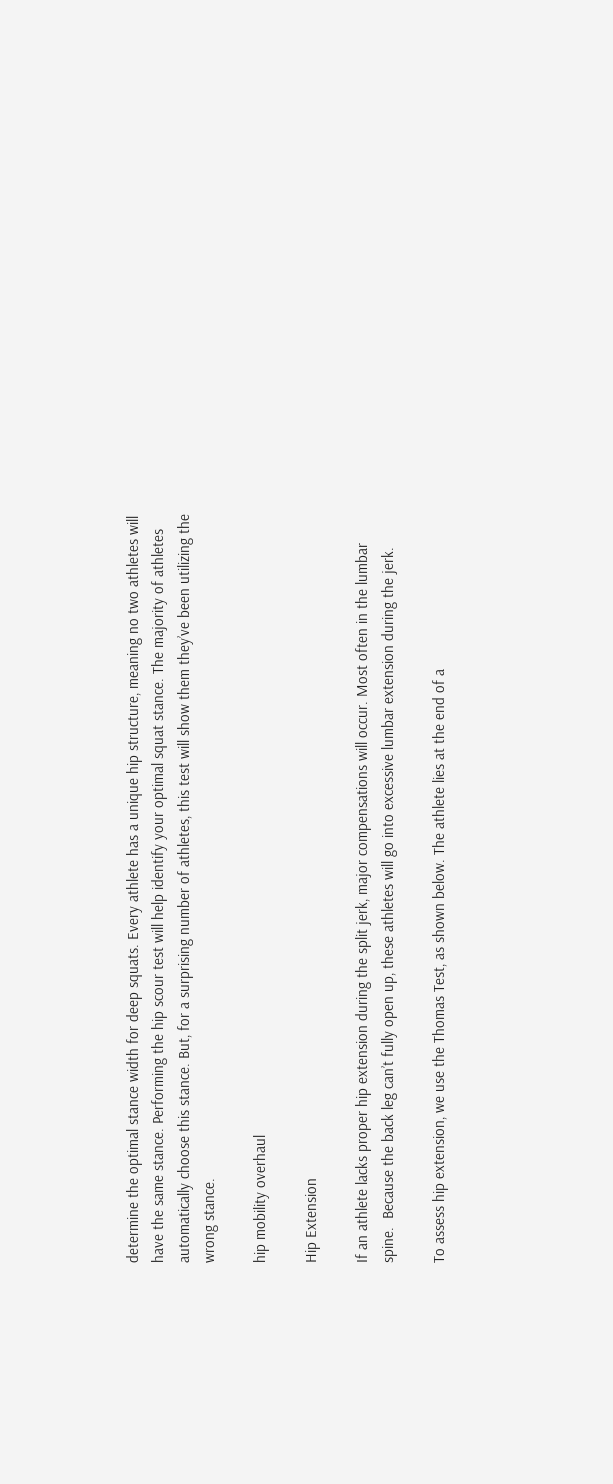determine the optimal stance width for deep squats. Every athlete has a unique hip structure, meaning no two athletes will have the same stance. Performing the hip scour test will help identify your optimal squat stance. The majority of athletes automatically choose this stance. But, for a surprising number of athletes, this test will show them they’ve been utilizing the wrong stance.

hip mobility overhaul

Hip Extension

If an athlete lacks proper hip extension during the split jerk, major compensations will occur. Most often in the lumbar spine.  Because the back leg can’t fully open up, these athletes will go into excessive lumbar extension during the jerk.

To assess hip extension, we use the Thomas Test, as shown below. The athlete lies at the end of a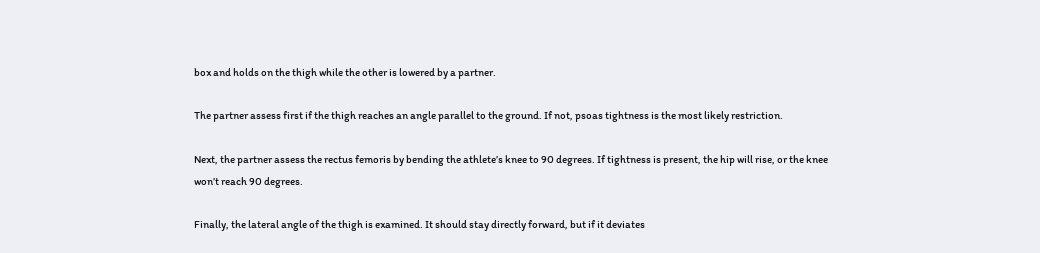box and holds on the thigh while the other is lowered by a partner.

The partner assess first if the thigh reaches an angle parallel to the ground. If not, psoas tightness is the most likely restriction.

Next, the partner assess the rectus femoris by bending the athlete’s knee to 90 degrees. If tightness is present, the hip will rise, or the knee won’t reach 90 degrees.

Finally, the lateral angle of the thigh is examined. It should stay directly forward, but if it deviates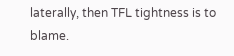laterally, then TFL tightness is to blame.